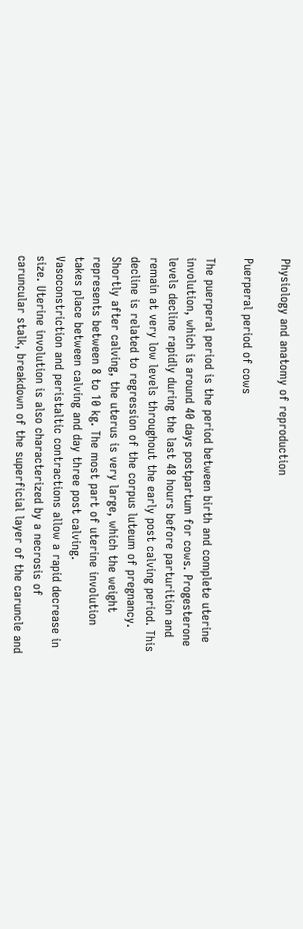Physiology and anatomy of reproduction

Puerperal period of cows

The puerperal period is the period between birth and complete uterine involution, which is around 40 days postpartum for cows. Progesterone levels decline rapidly during the last 48 hours before parturition and remain at very low levels throughout the early post calving period. This decline is related to regression of the corpus luteum of pregnancy. Shortly after calving, the uterus is very large, which the weight represents between 8 to 10 kg. The most part of uterine involution takes place between calving and day three post calving. Vasoconstriction and peristaltic contractions allow a rapid decrease in size. Uterine involution is also characterized by a necrosis of caruncular stalk, breakdown of the superficial layer of the caruncle and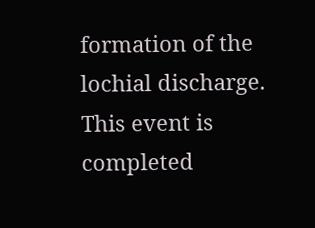formation of the lochial discharge. This event is completed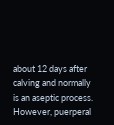about 12 days after calving and normally is an aseptic process. However, puerperal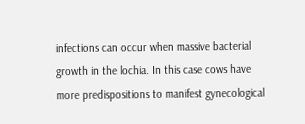infections can occur when massive bacterial growth in the lochia. In this case cows have more predispositions to manifest gynecological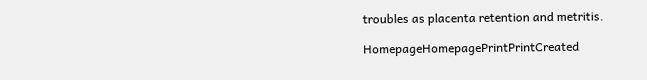troubles as placenta retention and metritis.

HomepageHomepagePrintPrintCreated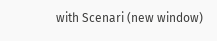with Scenari (new window)